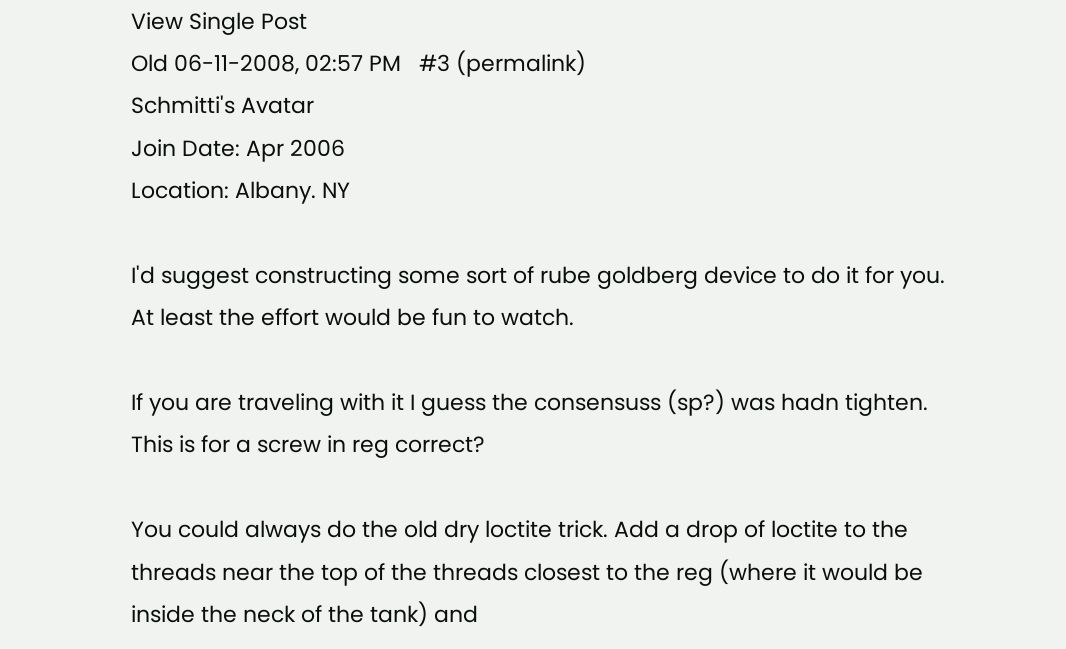View Single Post
Old 06-11-2008, 02:57 PM   #3 (permalink)
Schmitti's Avatar
Join Date: Apr 2006
Location: Albany. NY

I'd suggest constructing some sort of rube goldberg device to do it for you. At least the effort would be fun to watch.

If you are traveling with it I guess the consensuss (sp?) was hadn tighten. This is for a screw in reg correct?

You could always do the old dry loctite trick. Add a drop of loctite to the threads near the top of the threads closest to the reg (where it would be inside the neck of the tank) and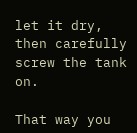let it dry, then carefully screw the tank on.

That way you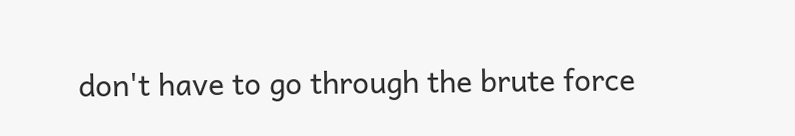don't have to go through the brute force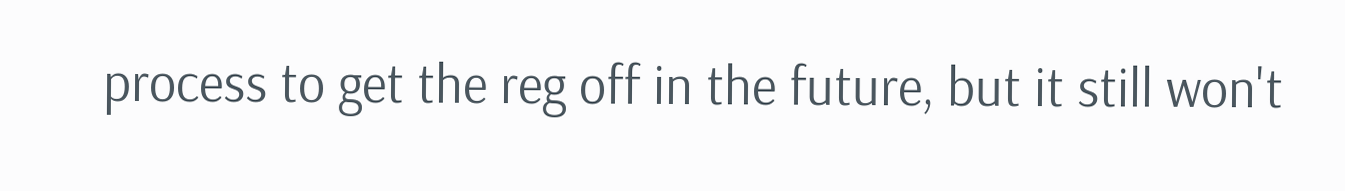process to get the reg off in the future, but it still won't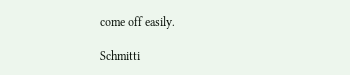come off easily.

Schmitti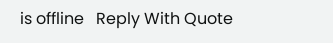is offline   Reply With Quote